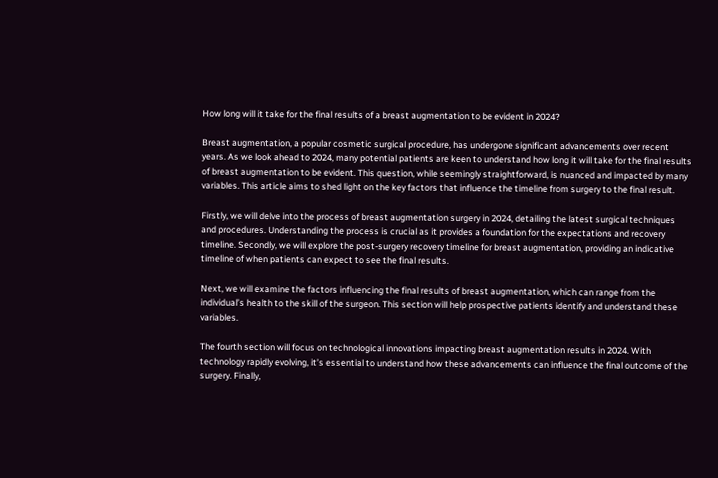How long will it take for the final results of a breast augmentation to be evident in 2024?

Breast augmentation, a popular cosmetic surgical procedure, has undergone significant advancements over recent years. As we look ahead to 2024, many potential patients are keen to understand how long it will take for the final results of breast augmentation to be evident. This question, while seemingly straightforward, is nuanced and impacted by many variables. This article aims to shed light on the key factors that influence the timeline from surgery to the final result.

Firstly, we will delve into the process of breast augmentation surgery in 2024, detailing the latest surgical techniques and procedures. Understanding the process is crucial as it provides a foundation for the expectations and recovery timeline. Secondly, we will explore the post-surgery recovery timeline for breast augmentation, providing an indicative timeline of when patients can expect to see the final results.

Next, we will examine the factors influencing the final results of breast augmentation, which can range from the individual’s health to the skill of the surgeon. This section will help prospective patients identify and understand these variables.

The fourth section will focus on technological innovations impacting breast augmentation results in 2024. With technology rapidly evolving, it’s essential to understand how these advancements can influence the final outcome of the surgery. Finally,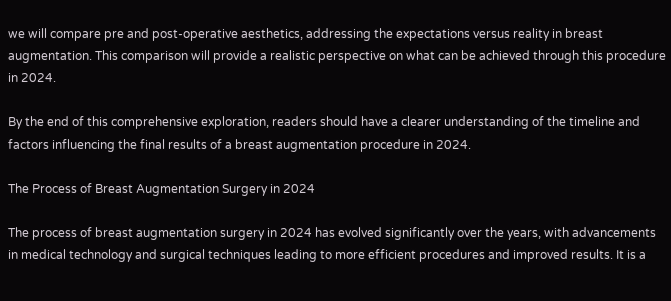we will compare pre and post-operative aesthetics, addressing the expectations versus reality in breast augmentation. This comparison will provide a realistic perspective on what can be achieved through this procedure in 2024.

By the end of this comprehensive exploration, readers should have a clearer understanding of the timeline and factors influencing the final results of a breast augmentation procedure in 2024.

The Process of Breast Augmentation Surgery in 2024

The process of breast augmentation surgery in 2024 has evolved significantly over the years, with advancements in medical technology and surgical techniques leading to more efficient procedures and improved results. It is a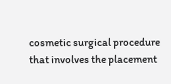cosmetic surgical procedure that involves the placement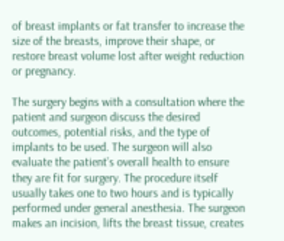of breast implants or fat transfer to increase the size of the breasts, improve their shape, or restore breast volume lost after weight reduction or pregnancy.

The surgery begins with a consultation where the patient and surgeon discuss the desired outcomes, potential risks, and the type of implants to be used. The surgeon will also evaluate the patient’s overall health to ensure they are fit for surgery. The procedure itself usually takes one to two hours and is typically performed under general anesthesia. The surgeon makes an incision, lifts the breast tissue, creates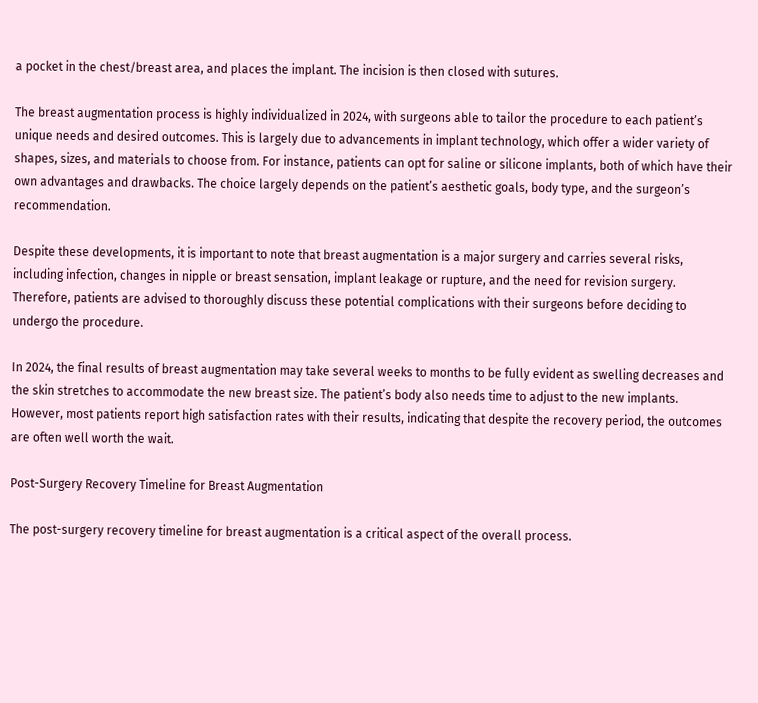a pocket in the chest/breast area, and places the implant. The incision is then closed with sutures.

The breast augmentation process is highly individualized in 2024, with surgeons able to tailor the procedure to each patient’s unique needs and desired outcomes. This is largely due to advancements in implant technology, which offer a wider variety of shapes, sizes, and materials to choose from. For instance, patients can opt for saline or silicone implants, both of which have their own advantages and drawbacks. The choice largely depends on the patient’s aesthetic goals, body type, and the surgeon’s recommendation.

Despite these developments, it is important to note that breast augmentation is a major surgery and carries several risks, including infection, changes in nipple or breast sensation, implant leakage or rupture, and the need for revision surgery. Therefore, patients are advised to thoroughly discuss these potential complications with their surgeons before deciding to undergo the procedure.

In 2024, the final results of breast augmentation may take several weeks to months to be fully evident as swelling decreases and the skin stretches to accommodate the new breast size. The patient’s body also needs time to adjust to the new implants. However, most patients report high satisfaction rates with their results, indicating that despite the recovery period, the outcomes are often well worth the wait.

Post-Surgery Recovery Timeline for Breast Augmentation

The post-surgery recovery timeline for breast augmentation is a critical aspect of the overall process.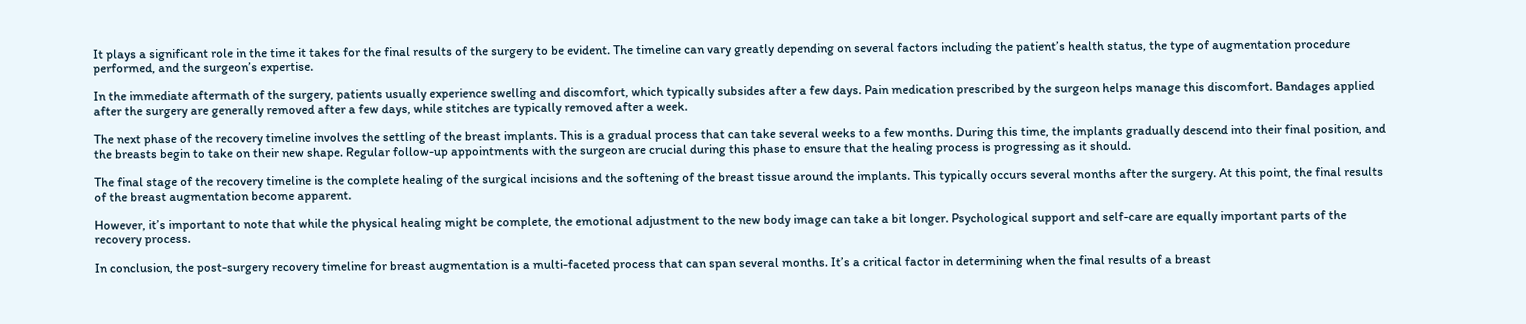It plays a significant role in the time it takes for the final results of the surgery to be evident. The timeline can vary greatly depending on several factors including the patient’s health status, the type of augmentation procedure performed, and the surgeon’s expertise.

In the immediate aftermath of the surgery, patients usually experience swelling and discomfort, which typically subsides after a few days. Pain medication prescribed by the surgeon helps manage this discomfort. Bandages applied after the surgery are generally removed after a few days, while stitches are typically removed after a week.

The next phase of the recovery timeline involves the settling of the breast implants. This is a gradual process that can take several weeks to a few months. During this time, the implants gradually descend into their final position, and the breasts begin to take on their new shape. Regular follow-up appointments with the surgeon are crucial during this phase to ensure that the healing process is progressing as it should.

The final stage of the recovery timeline is the complete healing of the surgical incisions and the softening of the breast tissue around the implants. This typically occurs several months after the surgery. At this point, the final results of the breast augmentation become apparent.

However, it’s important to note that while the physical healing might be complete, the emotional adjustment to the new body image can take a bit longer. Psychological support and self-care are equally important parts of the recovery process.

In conclusion, the post-surgery recovery timeline for breast augmentation is a multi-faceted process that can span several months. It’s a critical factor in determining when the final results of a breast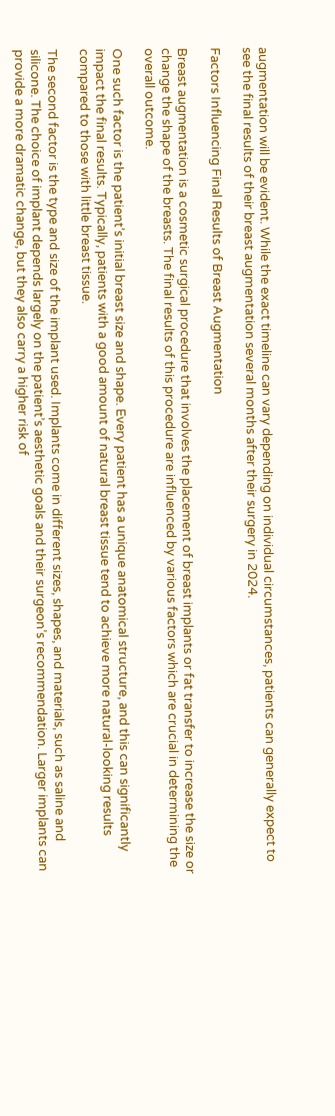augmentation will be evident. While the exact timeline can vary depending on individual circumstances, patients can generally expect to see the final results of their breast augmentation several months after their surgery in 2024.

Factors Influencing Final Results of Breast Augmentation

Breast augmentation is a cosmetic surgical procedure that involves the placement of breast implants or fat transfer to increase the size or change the shape of the breasts. The final results of this procedure are influenced by various factors which are crucial in determining the overall outcome.

One such factor is the patient’s initial breast size and shape. Every patient has a unique anatomical structure, and this can significantly impact the final results. Typically, patients with a good amount of natural breast tissue tend to achieve more natural-looking results compared to those with little breast tissue.

The second factor is the type and size of the implant used. Implants come in different sizes, shapes, and materials, such as saline and silicone. The choice of implant depends largely on the patient’s aesthetic goals and their surgeon’s recommendation. Larger implants can provide a more dramatic change, but they also carry a higher risk of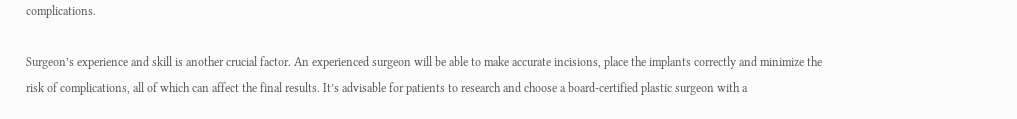complications.

Surgeon’s experience and skill is another crucial factor. An experienced surgeon will be able to make accurate incisions, place the implants correctly and minimize the risk of complications, all of which can affect the final results. It’s advisable for patients to research and choose a board-certified plastic surgeon with a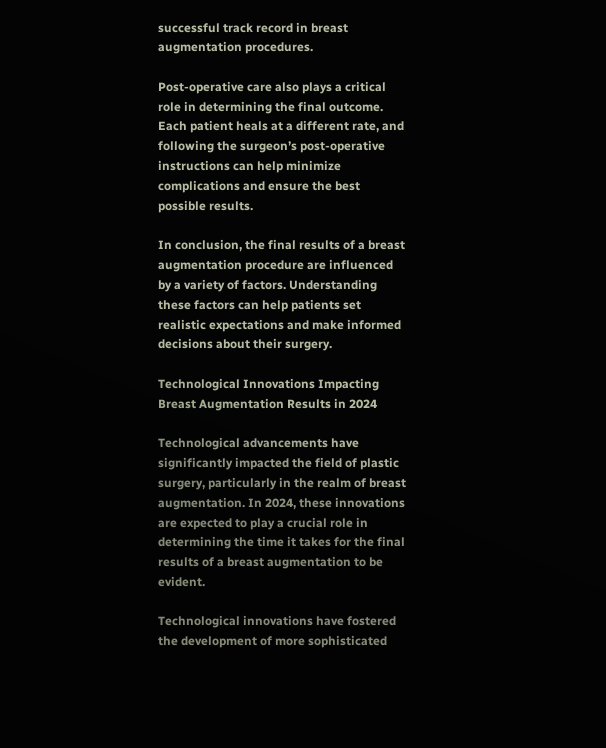successful track record in breast augmentation procedures.

Post-operative care also plays a critical role in determining the final outcome. Each patient heals at a different rate, and following the surgeon’s post-operative instructions can help minimize complications and ensure the best possible results.

In conclusion, the final results of a breast augmentation procedure are influenced by a variety of factors. Understanding these factors can help patients set realistic expectations and make informed decisions about their surgery.

Technological Innovations Impacting Breast Augmentation Results in 2024

Technological advancements have significantly impacted the field of plastic surgery, particularly in the realm of breast augmentation. In 2024, these innovations are expected to play a crucial role in determining the time it takes for the final results of a breast augmentation to be evident.

Technological innovations have fostered the development of more sophisticated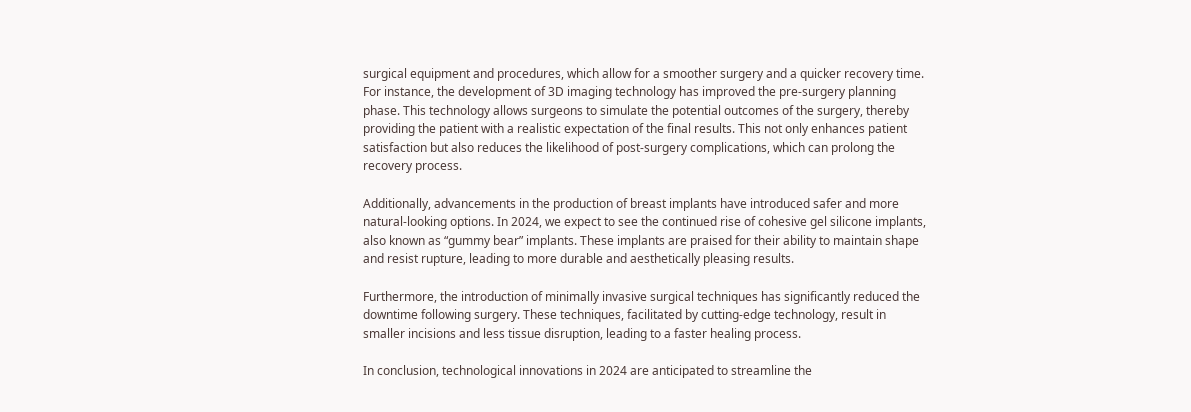surgical equipment and procedures, which allow for a smoother surgery and a quicker recovery time. For instance, the development of 3D imaging technology has improved the pre-surgery planning phase. This technology allows surgeons to simulate the potential outcomes of the surgery, thereby providing the patient with a realistic expectation of the final results. This not only enhances patient satisfaction but also reduces the likelihood of post-surgery complications, which can prolong the recovery process.

Additionally, advancements in the production of breast implants have introduced safer and more natural-looking options. In 2024, we expect to see the continued rise of cohesive gel silicone implants, also known as “gummy bear” implants. These implants are praised for their ability to maintain shape and resist rupture, leading to more durable and aesthetically pleasing results.

Furthermore, the introduction of minimally invasive surgical techniques has significantly reduced the downtime following surgery. These techniques, facilitated by cutting-edge technology, result in smaller incisions and less tissue disruption, leading to a faster healing process.

In conclusion, technological innovations in 2024 are anticipated to streamline the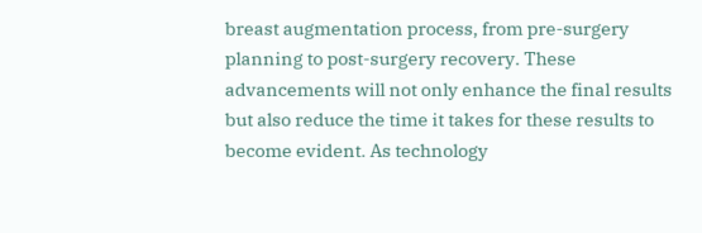breast augmentation process, from pre-surgery planning to post-surgery recovery. These advancements will not only enhance the final results but also reduce the time it takes for these results to become evident. As technology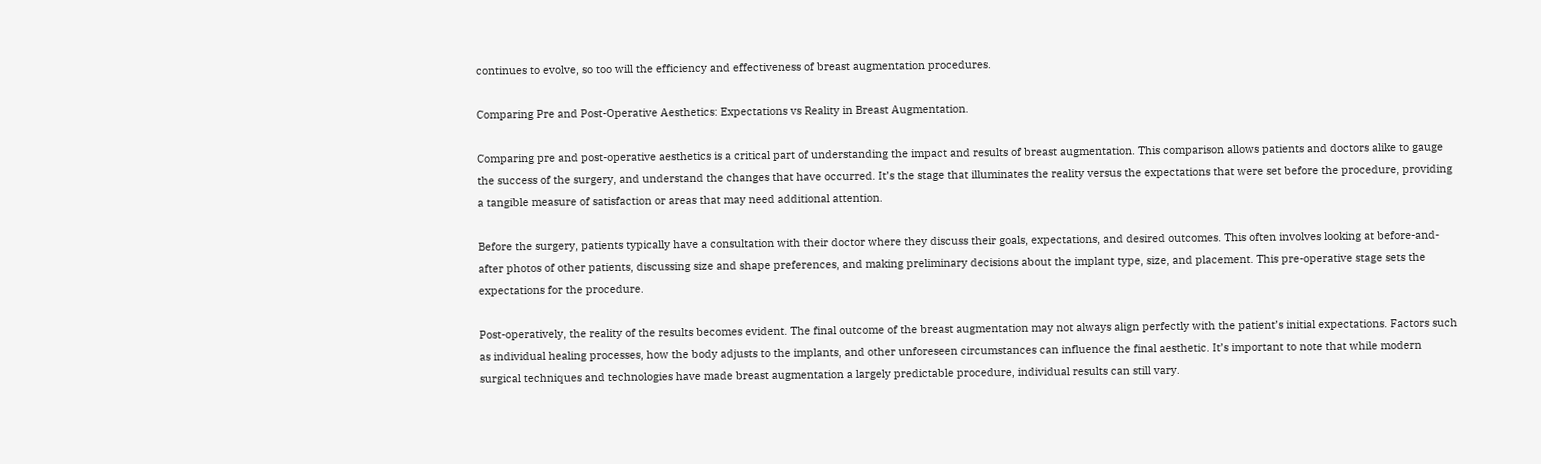continues to evolve, so too will the efficiency and effectiveness of breast augmentation procedures.

Comparing Pre and Post-Operative Aesthetics: Expectations vs Reality in Breast Augmentation.

Comparing pre and post-operative aesthetics is a critical part of understanding the impact and results of breast augmentation. This comparison allows patients and doctors alike to gauge the success of the surgery, and understand the changes that have occurred. It’s the stage that illuminates the reality versus the expectations that were set before the procedure, providing a tangible measure of satisfaction or areas that may need additional attention.

Before the surgery, patients typically have a consultation with their doctor where they discuss their goals, expectations, and desired outcomes. This often involves looking at before-and-after photos of other patients, discussing size and shape preferences, and making preliminary decisions about the implant type, size, and placement. This pre-operative stage sets the expectations for the procedure.

Post-operatively, the reality of the results becomes evident. The final outcome of the breast augmentation may not always align perfectly with the patient’s initial expectations. Factors such as individual healing processes, how the body adjusts to the implants, and other unforeseen circumstances can influence the final aesthetic. It’s important to note that while modern surgical techniques and technologies have made breast augmentation a largely predictable procedure, individual results can still vary.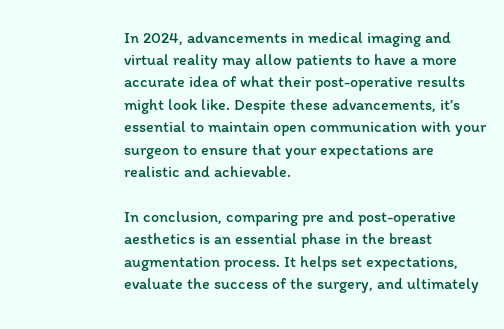In 2024, advancements in medical imaging and virtual reality may allow patients to have a more accurate idea of what their post-operative results might look like. Despite these advancements, it’s essential to maintain open communication with your surgeon to ensure that your expectations are realistic and achievable.

In conclusion, comparing pre and post-operative aesthetics is an essential phase in the breast augmentation process. It helps set expectations, evaluate the success of the surgery, and ultimately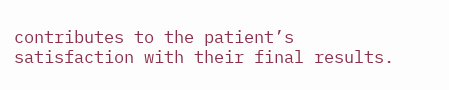contributes to the patient’s satisfaction with their final results.